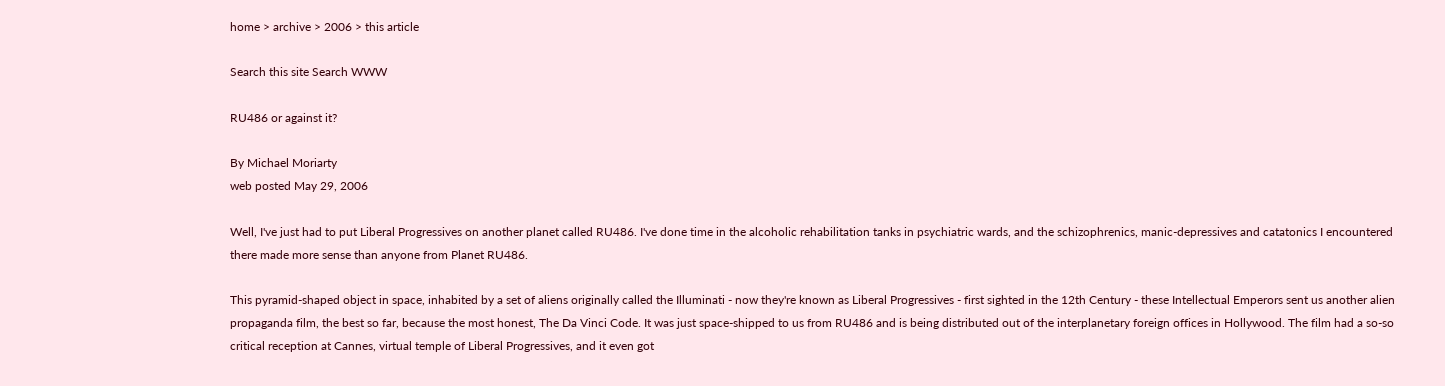home > archive > 2006 > this article

Search this site Search WWW

RU486 or against it?

By Michael Moriarty
web posted May 29, 2006

Well, I've just had to put Liberal Progressives on another planet called RU486. I've done time in the alcoholic rehabilitation tanks in psychiatric wards, and the schizophrenics, manic-depressives and catatonics I encountered there made more sense than anyone from Planet RU486.

This pyramid-shaped object in space, inhabited by a set of aliens originally called the Illuminati - now they're known as Liberal Progressives - first sighted in the 12th Century - these Intellectual Emperors sent us another alien propaganda film, the best so far, because the most honest, The Da Vinci Code. It was just space-shipped to us from RU486 and is being distributed out of the interplanetary foreign offices in Hollywood. The film had a so-so critical reception at Cannes, virtual temple of Liberal Progressives, and it even got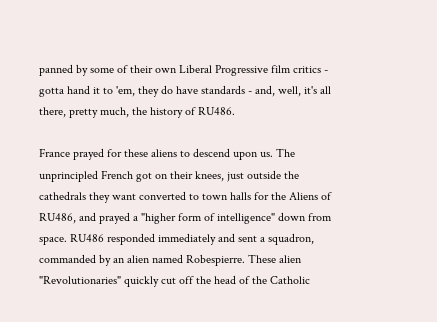panned by some of their own Liberal Progressive film critics - gotta hand it to 'em, they do have standards - and, well, it's all there, pretty much, the history of RU486.

France prayed for these aliens to descend upon us. The unprincipled French got on their knees, just outside the cathedrals they want converted to town halls for the Aliens of RU486, and prayed a "higher form of intelligence" down from space. RU486 responded immediately and sent a squadron, commanded by an alien named Robespierre. These alien "Revolutionaries" quickly cut off the head of the Catholic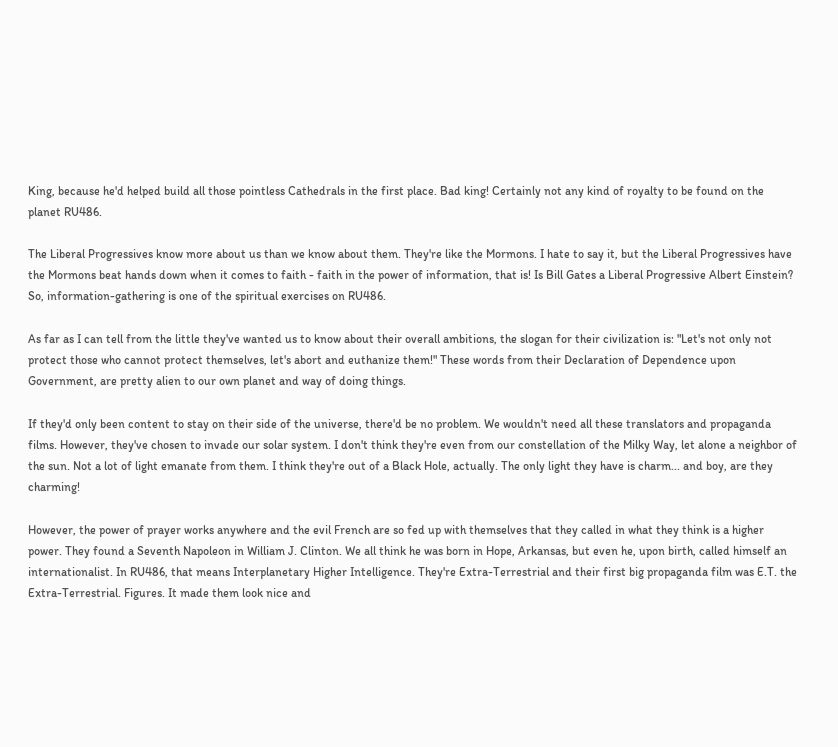King, because he'd helped build all those pointless Cathedrals in the first place. Bad king! Certainly not any kind of royalty to be found on the planet RU486.

The Liberal Progressives know more about us than we know about them. They're like the Mormons. I hate to say it, but the Liberal Progressives have the Mormons beat hands down when it comes to faith - faith in the power of information, that is! Is Bill Gates a Liberal Progressive Albert Einstein? So, information-gathering is one of the spiritual exercises on RU486.

As far as I can tell from the little they've wanted us to know about their overall ambitions, the slogan for their civilization is: "Let's not only not protect those who cannot protect themselves, let's abort and euthanize them!" These words from their Declaration of Dependence upon Government, are pretty alien to our own planet and way of doing things.

If they'd only been content to stay on their side of the universe, there'd be no problem. We wouldn't need all these translators and propaganda films. However, they've chosen to invade our solar system. I don't think they're even from our constellation of the Milky Way, let alone a neighbor of the sun. Not a lot of light emanate from them. I think they're out of a Black Hole, actually. The only light they have is charm... and boy, are they charming!

However, the power of prayer works anywhere and the evil French are so fed up with themselves that they called in what they think is a higher power. They found a Seventh Napoleon in William J. Clinton. We all think he was born in Hope, Arkansas, but even he, upon birth, called himself an internationalist. In RU486, that means Interplanetary Higher Intelligence. They're Extra-Terrestrial and their first big propaganda film was E.T. the Extra-Terrestrial. Figures. It made them look nice and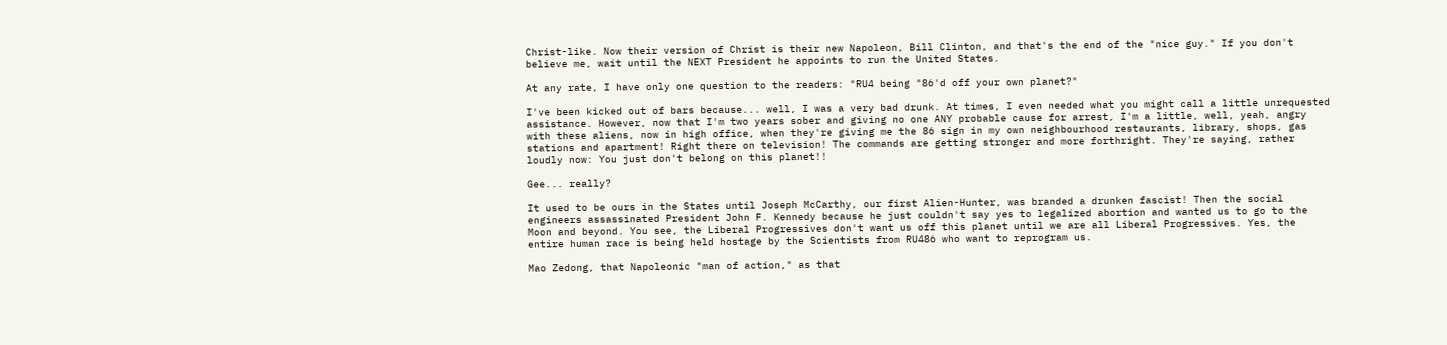Christ-like. Now their version of Christ is their new Napoleon, Bill Clinton, and that's the end of the "nice guy." If you don't believe me, wait until the NEXT President he appoints to run the United States.

At any rate, I have only one question to the readers: "RU4 being "86'd off your own planet?"

I've been kicked out of bars because... well, I was a very bad drunk. At times, I even needed what you might call a little unrequested assistance. However, now that I'm two years sober and giving no one ANY probable cause for arrest, I'm a little, well, yeah, angry with these aliens, now in high office, when they're giving me the 86 sign in my own neighbourhood restaurants, library, shops, gas stations and apartment! Right there on television! The commands are getting stronger and more forthright. They're saying, rather loudly now: You just don't belong on this planet!!

Gee... really?

It used to be ours in the States until Joseph McCarthy, our first Alien-Hunter, was branded a drunken fascist! Then the social engineers assassinated President John F. Kennedy because he just couldn't say yes to legalized abortion and wanted us to go to the Moon and beyond. You see, the Liberal Progressives don't want us off this planet until we are all Liberal Progressives. Yes, the entire human race is being held hostage by the Scientists from RU486 who want to reprogram us.

Mao Zedong, that Napoleonic "man of action," as that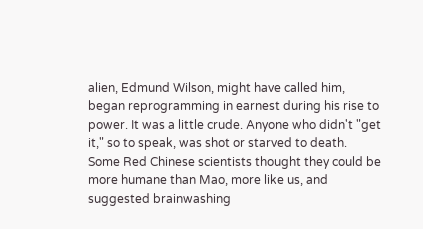alien, Edmund Wilson, might have called him, began reprogramming in earnest during his rise to power. It was a little crude. Anyone who didn't "get it," so to speak, was shot or starved to death. Some Red Chinese scientists thought they could be more humane than Mao, more like us, and suggested brainwashing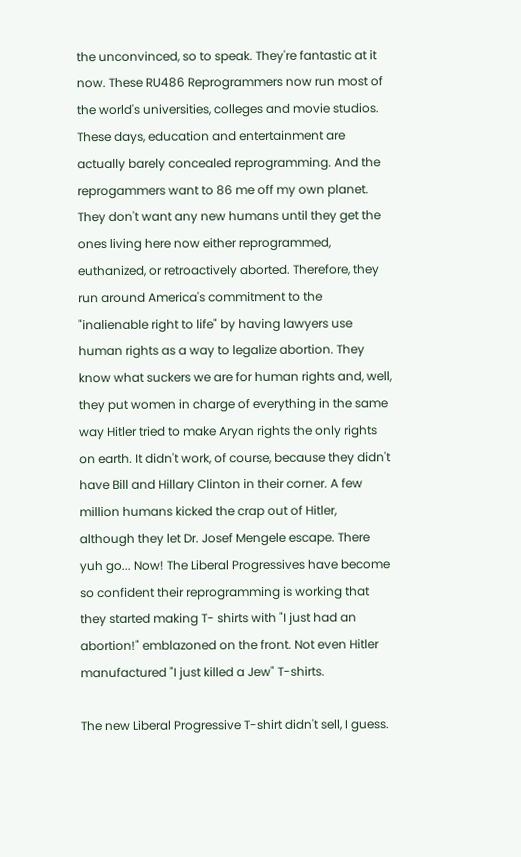the unconvinced, so to speak. They're fantastic at it now. These RU486 Reprogrammers now run most of the world's universities, colleges and movie studios. These days, education and entertainment are actually barely concealed reprogramming. And the reprogammers want to 86 me off my own planet. They don't want any new humans until they get the ones living here now either reprogrammed, euthanized, or retroactively aborted. Therefore, they run around America's commitment to the "inalienable right to life" by having lawyers use human rights as a way to legalize abortion. They know what suckers we are for human rights and, well, they put women in charge of everything in the same way Hitler tried to make Aryan rights the only rights on earth. It didn't work, of course, because they didn't have Bill and Hillary Clinton in their corner. A few million humans kicked the crap out of Hitler, although they let Dr. Josef Mengele escape. There yuh go... Now! The Liberal Progressives have become so confident their reprogramming is working that they started making T- shirts with "I just had an abortion!" emblazoned on the front. Not even Hitler manufactured "I just killed a Jew" T-shirts.

The new Liberal Progressive T-shirt didn't sell, I guess.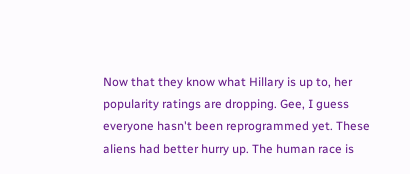Now that they know what Hillary is up to, her popularity ratings are dropping. Gee, I guess everyone hasn't been reprogrammed yet. These aliens had better hurry up. The human race is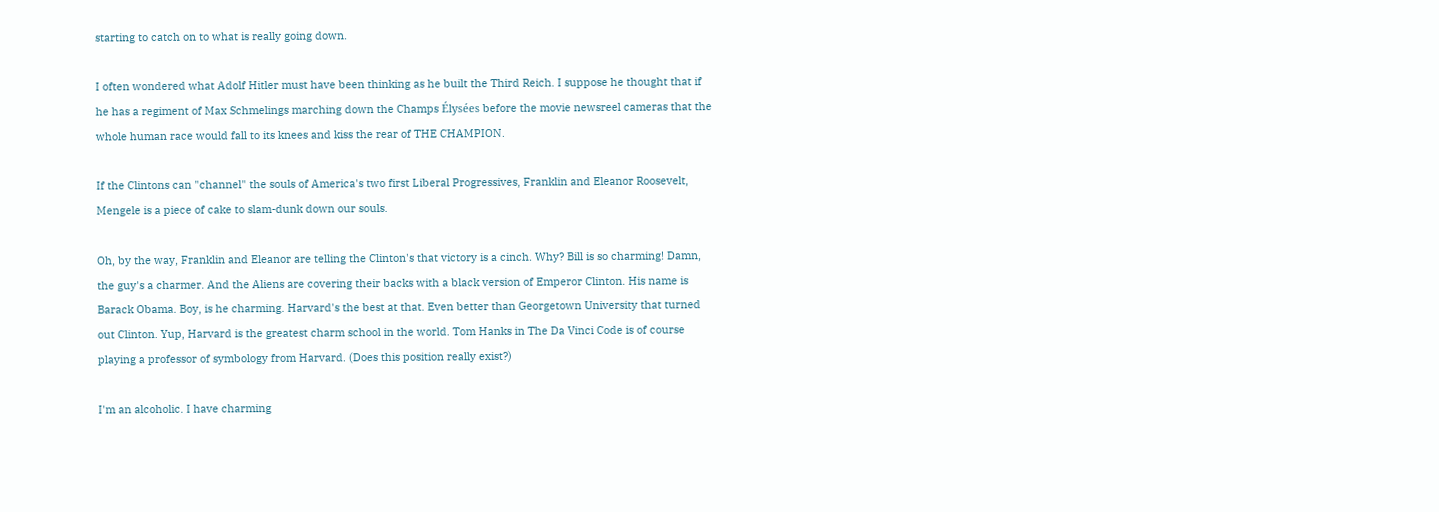starting to catch on to what is really going down.

I often wondered what Adolf Hitler must have been thinking as he built the Third Reich. I suppose he thought that if he has a regiment of Max Schmelings marching down the Champs Élysées before the movie newsreel cameras that the whole human race would fall to its knees and kiss the rear of THE CHAMPION.

If the Clintons can "channel" the souls of America's two first Liberal Progressives, Franklin and Eleanor Roosevelt, Mengele is a piece of cake to slam-dunk down our souls.

Oh, by the way, Franklin and Eleanor are telling the Clinton's that victory is a cinch. Why? Bill is so charming! Damn, the guy's a charmer. And the Aliens are covering their backs with a black version of Emperor Clinton. His name is Barack Obama. Boy, is he charming. Harvard's the best at that. Even better than Georgetown University that turned out Clinton. Yup, Harvard is the greatest charm school in the world. Tom Hanks in The Da Vinci Code is of course playing a professor of symbology from Harvard. (Does this position really exist?)

I'm an alcoholic. I have charming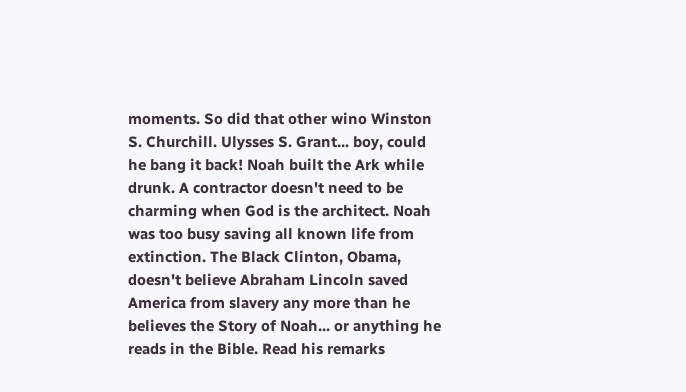moments. So did that other wino Winston S. Churchill. Ulysses S. Grant... boy, could he bang it back! Noah built the Ark while drunk. A contractor doesn't need to be charming when God is the architect. Noah was too busy saving all known life from extinction. The Black Clinton, Obama, doesn't believe Abraham Lincoln saved America from slavery any more than he believes the Story of Noah... or anything he reads in the Bible. Read his remarks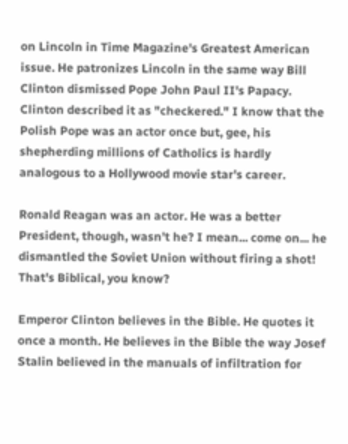on Lincoln in Time Magazine's Greatest American issue. He patronizes Lincoln in the same way Bill Clinton dismissed Pope John Paul II's Papacy. Clinton described it as "checkered." I know that the Polish Pope was an actor once but, gee, his shepherding millions of Catholics is hardly analogous to a Hollywood movie star's career.

Ronald Reagan was an actor. He was a better President, though, wasn't he? I mean... come on... he dismantled the Soviet Union without firing a shot! That's Biblical, you know?

Emperor Clinton believes in the Bible. He quotes it once a month. He believes in the Bible the way Josef Stalin believed in the manuals of infiltration for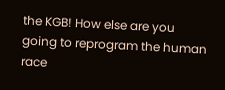the KGB! How else are you going to reprogram the human race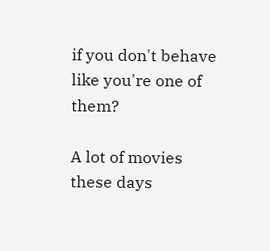if you don't behave like you're one of them?

A lot of movies these days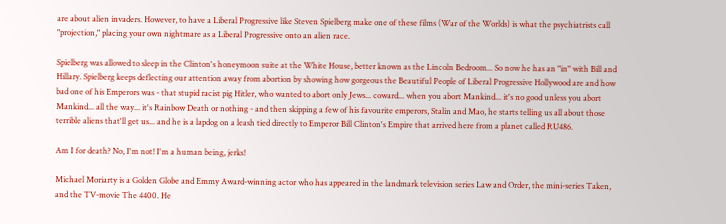are about alien invaders. However, to have a Liberal Progressive like Steven Spielberg make one of these films (War of the Worlds) is what the psychiatrists call "projection," placing your own nightmare as a Liberal Progressive onto an alien race.

Spielberg was allowed to sleep in the Clinton's honeymoon suite at the White House, better known as the Lincoln Bedroom... So now he has an "in" with Bill and Hillary. Spielberg keeps deflecting our attention away from abortion by showing how gorgeous the Beautiful People of Liberal Progressive Hollywood are and how bad one of his Emperors was - that stupid racist pig Hitler, who wanted to abort only Jews... coward... when you abort Mankind... it's no good unless you abort Mankind... all the way... it's Rainbow Death or nothing - and then skipping a few of his favourite emperors, Stalin and Mao, he starts telling us all about those terrible aliens that'll get us... and he is a lapdog on a leash tied directly to Emperor Bill Clinton's Empire that arrived here from a planet called RU486.

Am I for death? No, I'm not! I'm a human being, jerks!

Michael Moriarty is a Golden Globe and Emmy Award-winning actor who has appeared in the landmark television series Law and Order, the mini-series Taken, and the TV-movie The 4400. He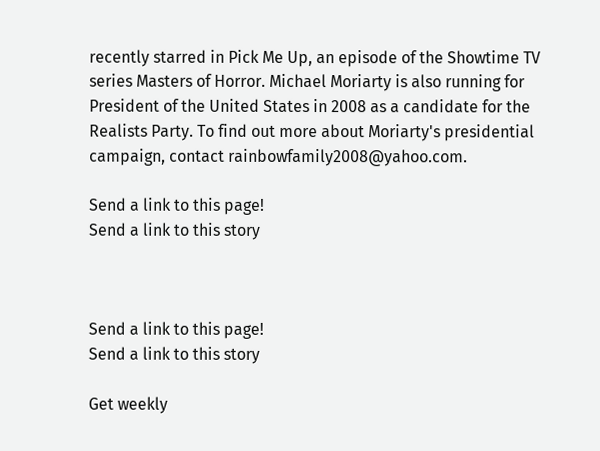recently starred in Pick Me Up, an episode of the Showtime TV series Masters of Horror. Michael Moriarty is also running for President of the United States in 2008 as a candidate for the Realists Party. To find out more about Moriarty's presidential campaign, contact rainbowfamily2008@yahoo.com.

Send a link to this page!
Send a link to this story



Send a link to this page!
Send a link to this story

Get weekly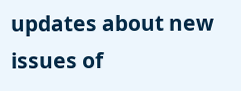updates about new issues of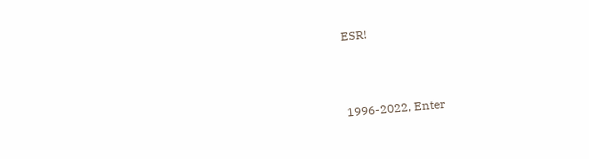ESR!



1996-2022, Enter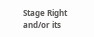Stage Right and/or its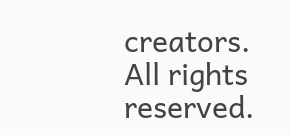creators. All rights reserved.